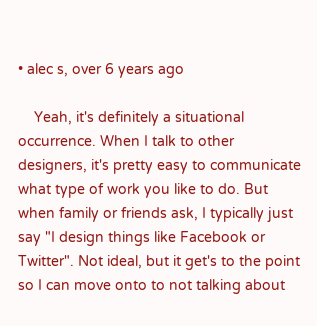• alec s, over 6 years ago

    Yeah, it's definitely a situational occurrence. When I talk to other designers, it's pretty easy to communicate what type of work you like to do. But when family or friends ask, I typically just say "I design things like Facebook or Twitter". Not ideal, but it get's to the point so I can move onto to not talking about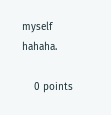myself hahaha.

    0 points